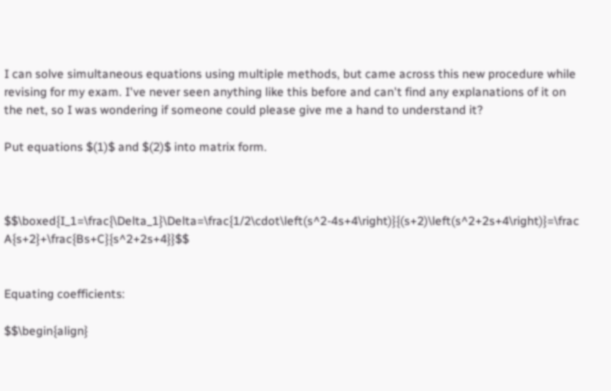I can solve simultaneous equations using multiple methods, but came across this new procedure while revising for my exam. I've never seen anything like this before and can't find any explanations of it on the net, so I was wondering if someone could please give me a hand to understand it?

Put equations $(1)$ and $(2)$ into matrix form.



$$\boxed{I_1=\frac{\Delta_1}\Delta=\frac{1/2\cdot\left(s^2-4s+4\right)}{(s+2)\left(s^2+2s+4\right)}=\frac A{s+2}+\frac{Bs+C}{s^2+2s+4}}$$


Equating coefficients:

$$\begin{align}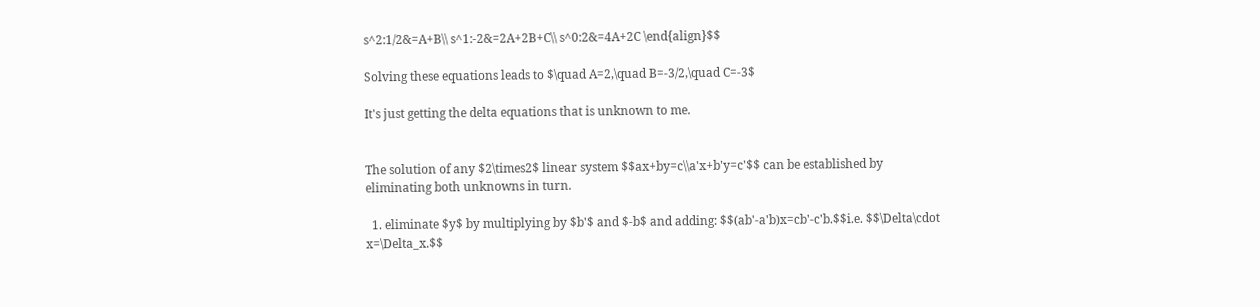s^2:1/2&=A+B\\ s^1:-2&=2A+2B+C\\ s^0:2&=4A+2C \end{align}$$

Solving these equations leads to $\quad A=2,\quad B=-3/2,\quad C=-3$

It's just getting the delta equations that is unknown to me.


The solution of any $2\times2$ linear system $$ax+by=c\\a'x+b'y=c'$$ can be established by eliminating both unknowns in turn.

  1. eliminate $y$ by multiplying by $b'$ and $-b$ and adding: $$(ab'-a'b)x=cb'-c'b.$$i.e. $$\Delta\cdot x=\Delta_x.$$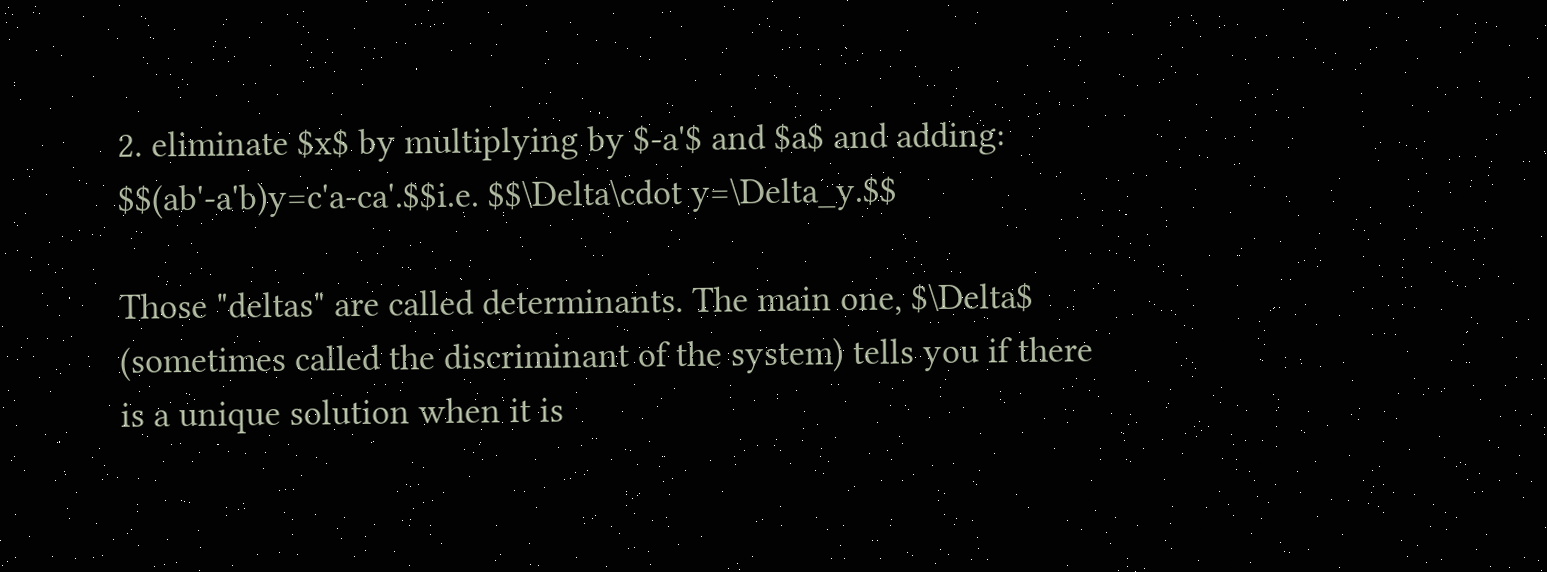2. eliminate $x$ by multiplying by $-a'$ and $a$ and adding: $$(ab'-a'b)y=c'a-ca'.$$i.e. $$\Delta\cdot y=\Delta_y.$$

Those "deltas" are called determinants. The main one, $\Delta$ (sometimes called the discriminant of the system) tells you if there is a unique solution when it is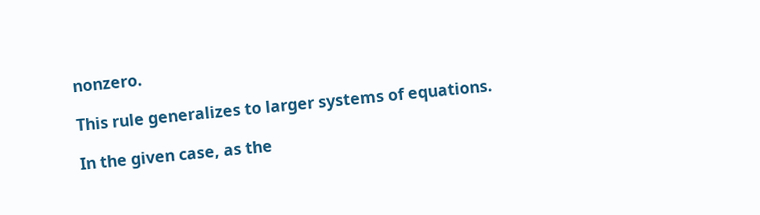nonzero.

This rule generalizes to larger systems of equations.

In the given case, as the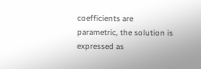coefficients are parametric, the solution is expressed as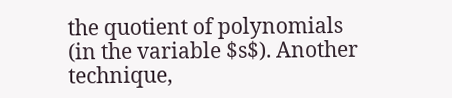the quotient of polynomials (in the variable $s$). Another technique,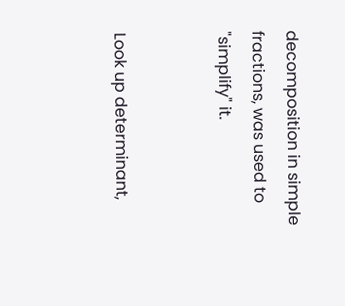decomposition in simple fractions, was used to "simplify" it.


Look up determinant,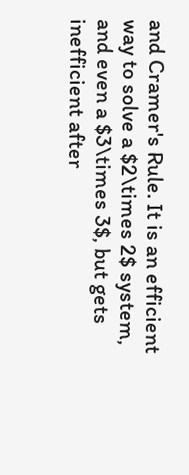and Cramer's Rule. It is an efficient way to solve a $2\times 2$ system, and even a $3\times 3$, but gets inefficient after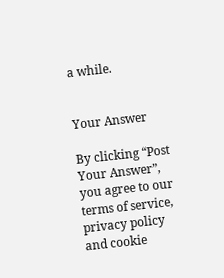a while.


Your Answer

By clicking “Post Your Answer”, you agree to our terms of service, privacy policy and cookie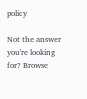policy

Not the answer you're looking for? Browse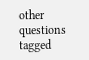other questions tagged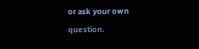or ask your own question.